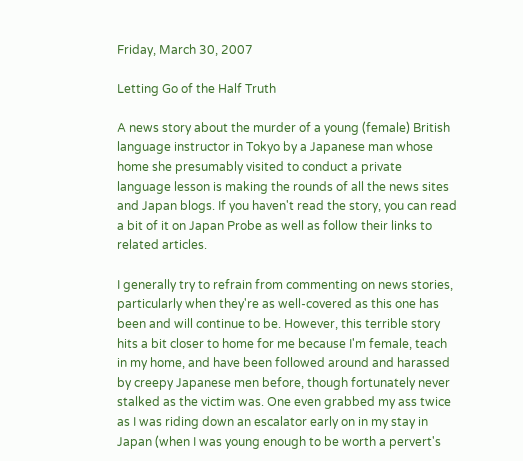Friday, March 30, 2007

Letting Go of the Half Truth

A news story about the murder of a young (female) British language instructor in Tokyo by a Japanese man whose home she presumably visited to conduct a private language lesson is making the rounds of all the news sites and Japan blogs. If you haven't read the story, you can read a bit of it on Japan Probe as well as follow their links to related articles.

I generally try to refrain from commenting on news stories, particularly when they're as well-covered as this one has been and will continue to be. However, this terrible story hits a bit closer to home for me because I'm female, teach in my home, and have been followed around and harassed by creepy Japanese men before, though fortunately never stalked as the victim was. One even grabbed my ass twice as I was riding down an escalator early on in my stay in Japan (when I was young enough to be worth a pervert's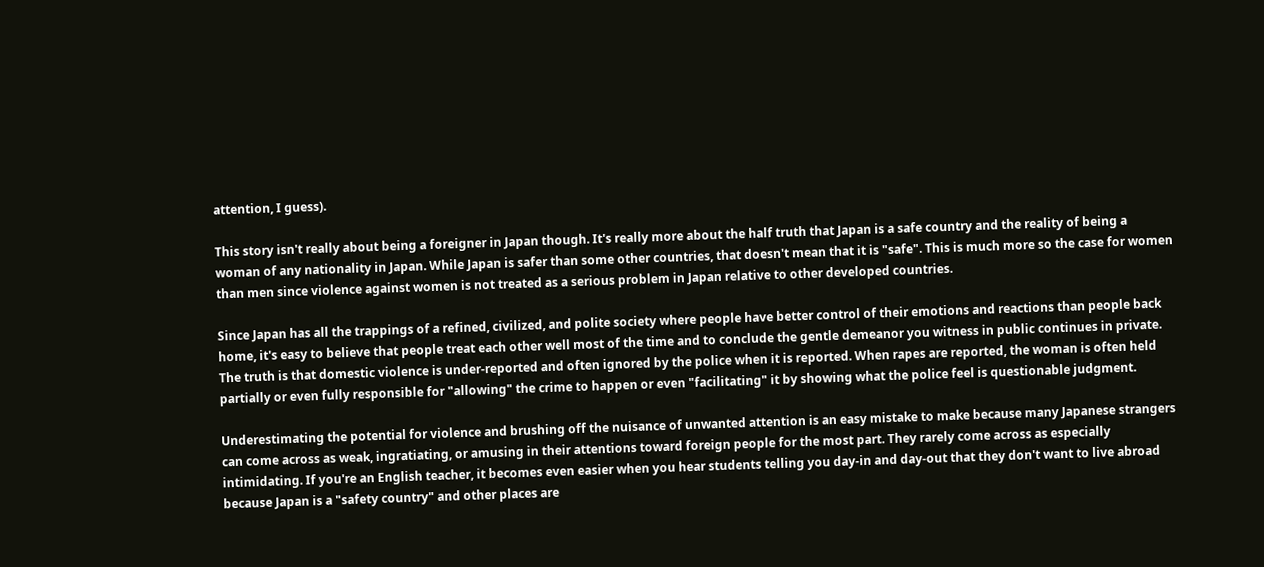attention, I guess).

This story isn't really about being a foreigner in Japan though. It's really more about the half truth that Japan is a safe country and the reality of being a woman of any nationality in Japan. While Japan is safer than some other countries, that doesn't mean that it is "safe". This is much more so the case for women than men since violence against women is not treated as a serious problem in Japan relative to other developed countries.

Since Japan has all the trappings of a refined, civilized, and polite society where people have better control of their emotions and reactions than people back home, it's easy to believe that people treat each other well most of the time and to conclude the gentle demeanor you witness in public continues in private. The truth is that domestic violence is under-reported and often ignored by the police when it is reported. When rapes are reported, the woman is often held partially or even fully responsible for "allowing" the crime to happen or even "facilitating" it by showing what the police feel is questionable judgment.

Underestimating the potential for violence and brushing off the nuisance of unwanted attention is an easy mistake to make because many Japanese strangers can come across as weak, ingratiating, or amusing in their attentions toward foreign people for the most part. They rarely come across as especially intimidating. If you're an English teacher, it becomes even easier when you hear students telling you day-in and day-out that they don't want to live abroad because Japan is a "safety country" and other places are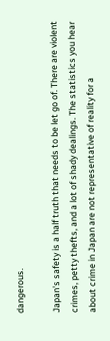dangerous.

Japan's safety is a half truth that needs to be let go of. There are violent crimes, petty thefts, and a lot of shady dealings. The statistics you hear about crime in Japan are not representative of reality for a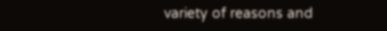variety of reasons and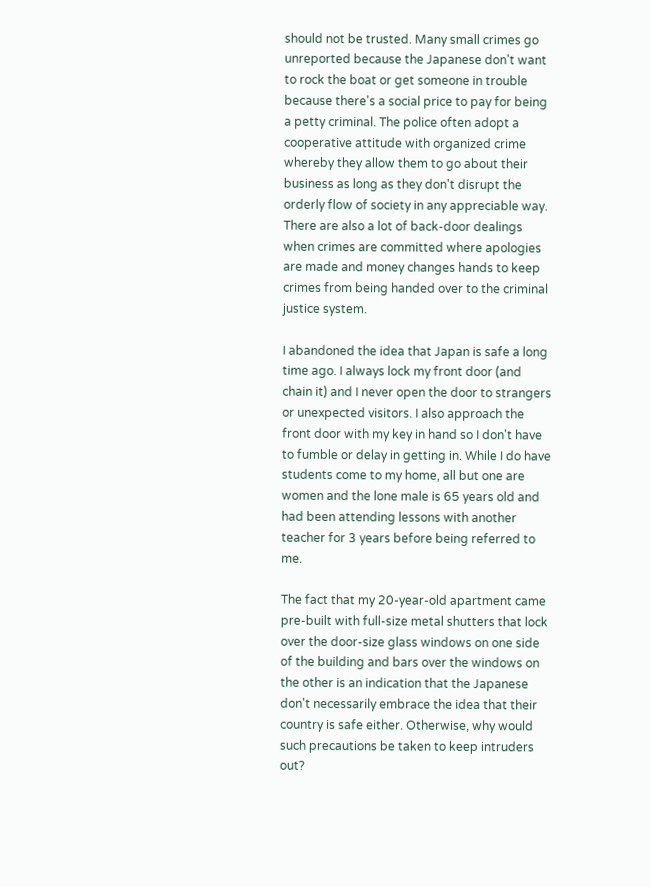should not be trusted. Many small crimes go unreported because the Japanese don't want to rock the boat or get someone in trouble because there's a social price to pay for being a petty criminal. The police often adopt a cooperative attitude with organized crime whereby they allow them to go about their business as long as they don't disrupt the orderly flow of society in any appreciable way. There are also a lot of back-door dealings when crimes are committed where apologies are made and money changes hands to keep crimes from being handed over to the criminal justice system.

I abandoned the idea that Japan is safe a long time ago. I always lock my front door (and chain it) and I never open the door to strangers or unexpected visitors. I also approach the front door with my key in hand so I don't have to fumble or delay in getting in. While I do have students come to my home, all but one are women and the lone male is 65 years old and had been attending lessons with another teacher for 3 years before being referred to me.

The fact that my 20-year-old apartment came pre-built with full-size metal shutters that lock over the door-size glass windows on one side of the building and bars over the windows on the other is an indication that the Japanese don't necessarily embrace the idea that their country is safe either. Otherwise, why would such precautions be taken to keep intruders out?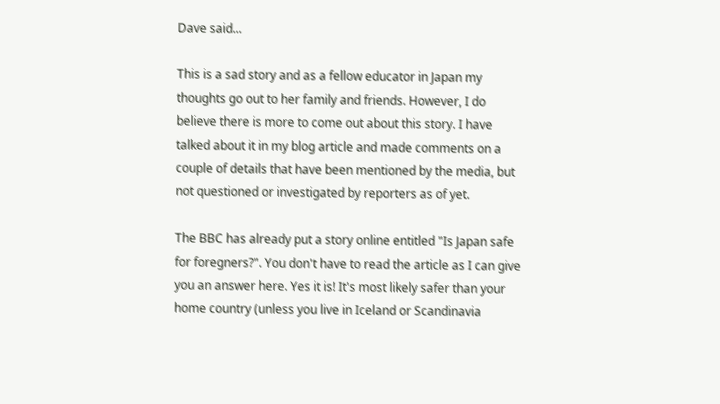Dave said...

This is a sad story and as a fellow educator in Japan my thoughts go out to her family and friends. However, I do believe there is more to come out about this story. I have talked about it in my blog article and made comments on a couple of details that have been mentioned by the media, but not questioned or investigated by reporters as of yet.

The BBC has already put a story online entitled "Is Japan safe for foregners?". You don't have to read the article as I can give you an answer here. Yes it is! It's most likely safer than your home country (unless you live in Iceland or Scandinavia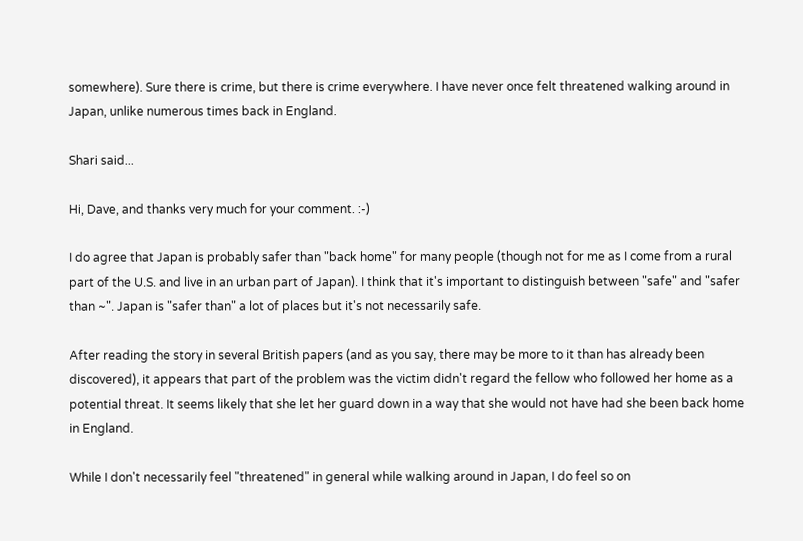somewhere). Sure there is crime, but there is crime everywhere. I have never once felt threatened walking around in Japan, unlike numerous times back in England.

Shari said...

Hi, Dave, and thanks very much for your comment. :-)

I do agree that Japan is probably safer than "back home" for many people (though not for me as I come from a rural part of the U.S. and live in an urban part of Japan). I think that it's important to distinguish between "safe" and "safer than ~". Japan is "safer than" a lot of places but it's not necessarily safe.

After reading the story in several British papers (and as you say, there may be more to it than has already been discovered), it appears that part of the problem was the victim didn't regard the fellow who followed her home as a potential threat. It seems likely that she let her guard down in a way that she would not have had she been back home in England.

While I don't necessarily feel "threatened" in general while walking around in Japan, I do feel so on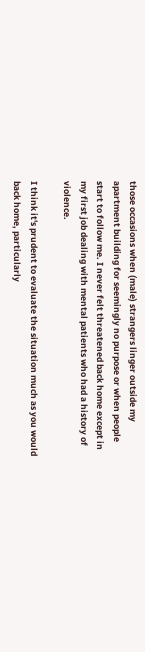those occasions when (male) strangers linger outside my apartment building for seemingly no purpose or when people start to follow me. I never felt threatened back home except in my first job dealing with mental patients who had a history of violence.

I think it's prudent to evaluate the situation much as you would back home, particularly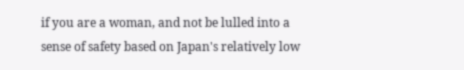if you are a woman, and not be lulled into a sense of safety based on Japan's relatively low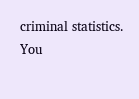criminal statistics. You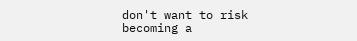don't want to risk becoming a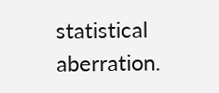statistical aberration.